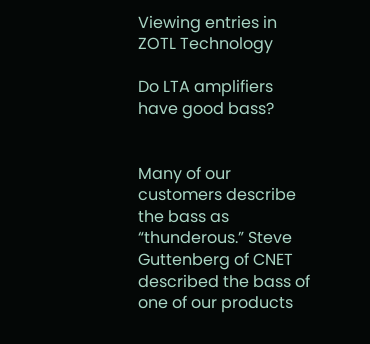Viewing entries in
ZOTL Technology

Do LTA amplifiers have good bass?


Many of our customers describe the bass as “thunderous.” Steve Guttenberg of CNET described the bass of one of our products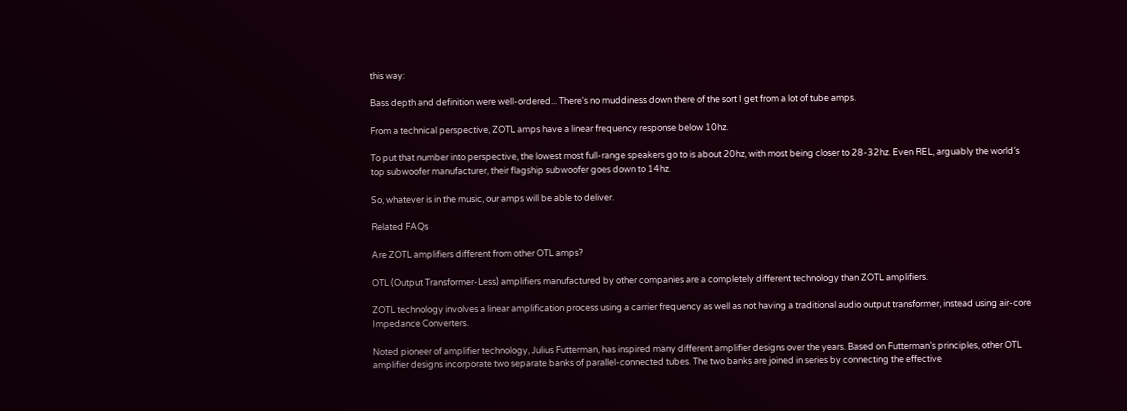this way:

Bass depth and definition were well-ordered... There's no muddiness down there of the sort I get from a lot of tube amps.

From a technical perspective, ZOTL amps have a linear frequency response below 10hz.

To put that number into perspective, the lowest most full-range speakers go to is about 20hz, with most being closer to 28-32hz. Even REL, arguably the world’s top subwoofer manufacturer, their flagship subwoofer goes down to 14hz.

So, whatever is in the music, our amps will be able to deliver.

Related FAQs

Are ZOTL amplifiers different from other OTL amps?

OTL (Output Transformer-Less) amplifiers manufactured by other companies are a completely different technology than ZOTL amplifiers.

ZOTL technology involves a linear amplification process using a carrier frequency as well as not having a traditional audio output transformer, instead using air-core Impedance Converters.

Noted pioneer of amplifier technology, Julius Futterman, has inspired many different amplifier designs over the years. Based on Futterman’s principles, other OTL amplifier designs incorporate two separate banks of parallel-connected tubes. The two banks are joined in series by connecting the effective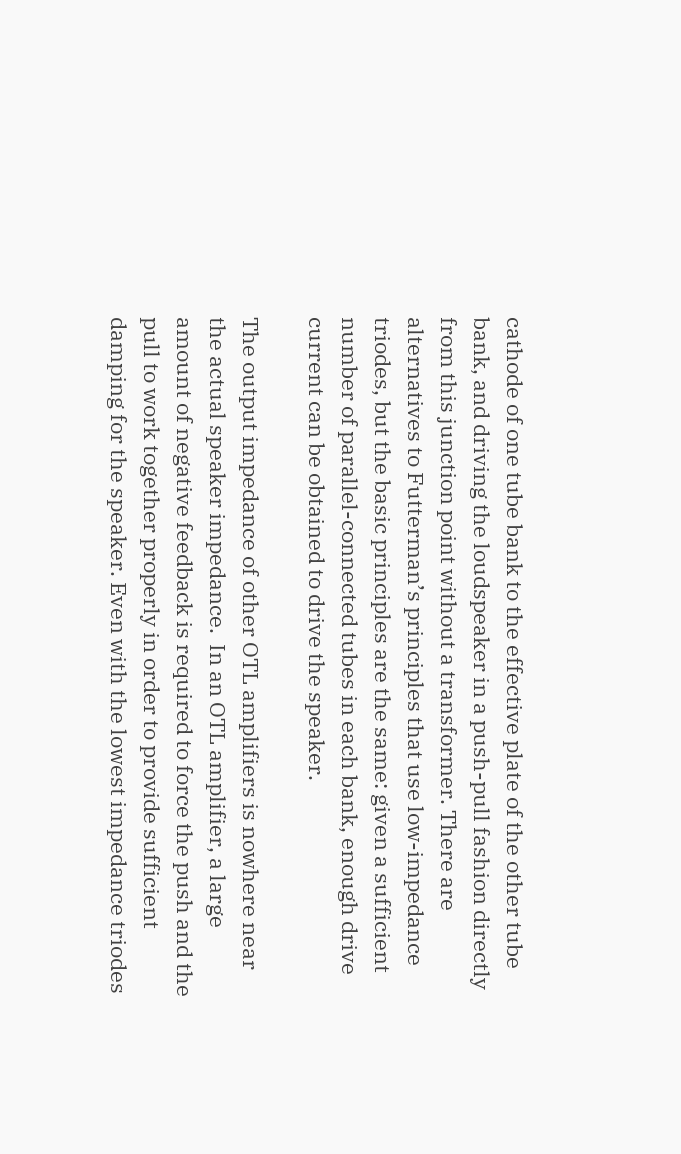cathode of one tube bank to the effective plate of the other tube bank, and driving the loudspeaker in a push-pull fashion directly from this junction point without a transformer. There are alternatives to Futterman’s principles that use low-impedance triodes, but the basic principles are the same: given a sufficient number of parallel-connected tubes in each bank, enough drive current can be obtained to drive the speaker.

The output impedance of other OTL amplifiers is nowhere near the actual speaker impedance.  In an OTL amplifier, a large amount of negative feedback is required to force the push and the pull to work together properly in order to provide sufficient damping for the speaker. Even with the lowest impedance triodes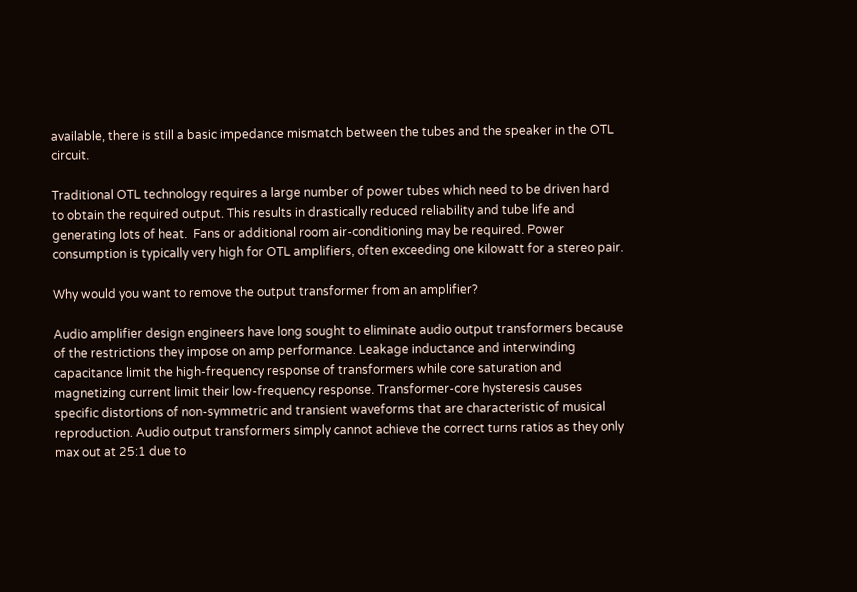available, there is still a basic impedance mismatch between the tubes and the speaker in the OTL circuit.

Traditional OTL technology requires a large number of power tubes which need to be driven hard to obtain the required output. This results in drastically reduced reliability and tube life and generating lots of heat.  Fans or additional room air-conditioning may be required. Power consumption is typically very high for OTL amplifiers, often exceeding one kilowatt for a stereo pair.

Why would you want to remove the output transformer from an amplifier?

Audio amplifier design engineers have long sought to eliminate audio output transformers because of the restrictions they impose on amp performance. Leakage inductance and interwinding capacitance limit the high-frequency response of transformers while core saturation and magnetizing current limit their low-frequency response. Transformer-core hysteresis causes specific distortions of non-symmetric and transient waveforms that are characteristic of musical reproduction. Audio output transformers simply cannot achieve the correct turns ratios as they only max out at 25:1 due to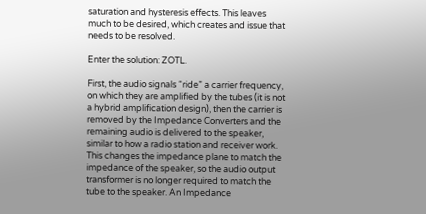saturation and hysteresis effects. This leaves much to be desired, which creates and issue that needs to be resolved.

Enter the solution: ZOTL.

First, the audio signals “ride” a carrier frequency, on which they are amplified by the tubes (it is not a hybrid amplification design), then the carrier is removed by the Impedance Converters and the remaining audio is delivered to the speaker, similar to how a radio station and receiver work. This changes the impedance plane to match the impedance of the speaker, so the audio output transformer is no longer required to match the tube to the speaker. An Impedance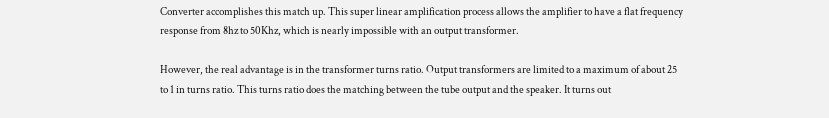Converter accomplishes this match up. This super linear amplification process allows the amplifier to have a flat frequency response from 8hz to 50Khz, which is nearly impossible with an output transformer.

However, the real advantage is in the transformer turns ratio. Output transformers are limited to a maximum of about 25 to 1 in turns ratio. This turns ratio does the matching between the tube output and the speaker. It turns out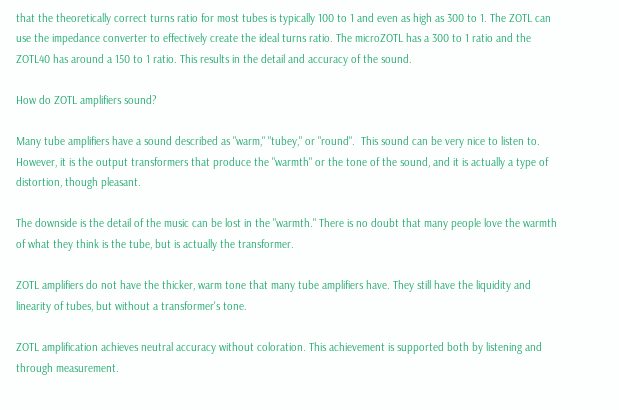that the theoretically correct turns ratio for most tubes is typically 100 to 1 and even as high as 300 to 1. The ZOTL can use the impedance converter to effectively create the ideal turns ratio. The microZOTL has a 300 to 1 ratio and the ZOTL40 has around a 150 to 1 ratio. This results in the detail and accuracy of the sound.

How do ZOTL amplifiers sound?

Many tube amplifiers have a sound described as "warm," "tubey," or "round".  This sound can be very nice to listen to. However, it is the output transformers that produce the "warmth" or the tone of the sound, and it is actually a type of distortion, though pleasant.

The downside is the detail of the music can be lost in the "warmth." There is no doubt that many people love the warmth of what they think is the tube, but is actually the transformer.

ZOTL amplifiers do not have the thicker, warm tone that many tube amplifiers have. They still have the liquidity and linearity of tubes, but without a transformer's tone.

ZOTL amplification achieves neutral accuracy without coloration. This achievement is supported both by listening and through measurement.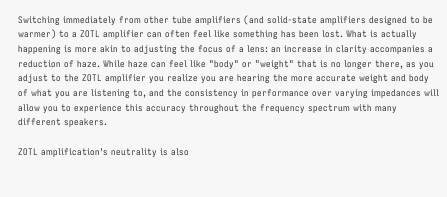Switching immediately from other tube amplifiers (and solid-state amplifiers designed to be warmer) to a ZOTL amplifier can often feel like something has been lost. What is actually happening is more akin to adjusting the focus of a lens: an increase in clarity accompanies a reduction of haze. While haze can feel like "body" or "weight" that is no longer there, as you adjust to the ZOTL amplifier you realize you are hearing the more accurate weight and body of what you are listening to, and the consistency in performance over varying impedances will allow you to experience this accuracy throughout the frequency spectrum with many different speakers.

ZOTL amplification's neutrality is also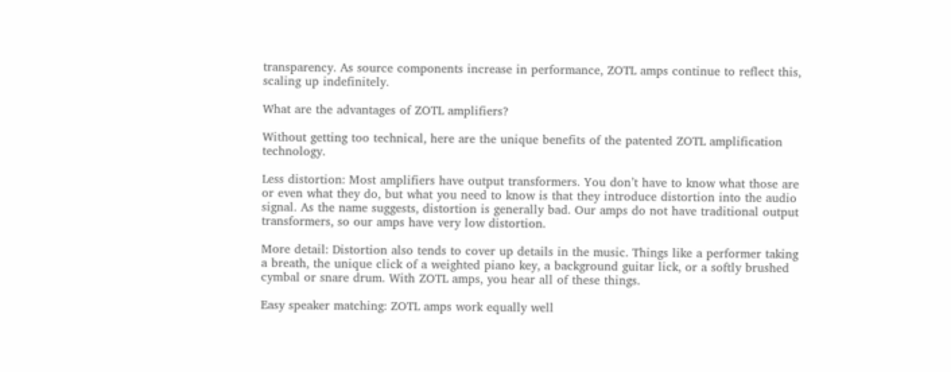transparency. As source components increase in performance, ZOTL amps continue to reflect this, scaling up indefinitely.

What are the advantages of ZOTL amplifiers?

Without getting too technical, here are the unique benefits of the patented ZOTL amplification technology.

Less distortion: Most amplifiers have output transformers. You don’t have to know what those are or even what they do, but what you need to know is that they introduce distortion into the audio signal. As the name suggests, distortion is generally bad. Our amps do not have traditional output transformers, so our amps have very low distortion.

More detail: Distortion also tends to cover up details in the music. Things like a performer taking a breath, the unique click of a weighted piano key, a background guitar lick, or a softly brushed cymbal or snare drum. With ZOTL amps, you hear all of these things.

Easy speaker matching: ZOTL amps work equally well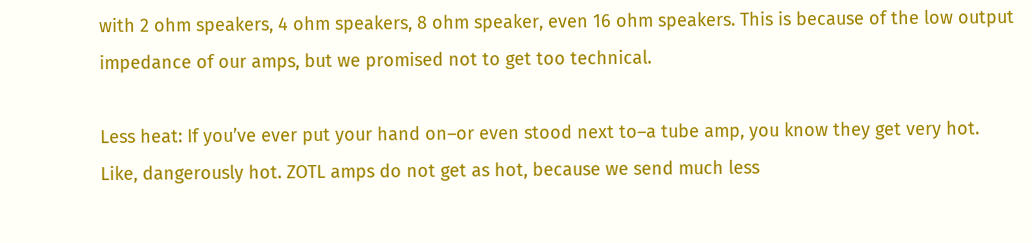with 2 ohm speakers, 4 ohm speakers, 8 ohm speaker, even 16 ohm speakers. This is because of the low output impedance of our amps, but we promised not to get too technical.

Less heat: If you’ve ever put your hand on–or even stood next to–a tube amp, you know they get very hot. Like, dangerously hot. ZOTL amps do not get as hot, because we send much less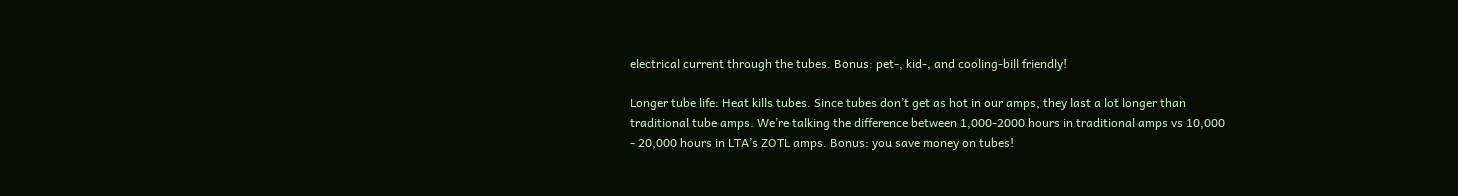electrical current through the tubes. Bonus: pet-, kid-, and cooling-bill friendly!

Longer tube life: Heat kills tubes. Since tubes don’t get as hot in our amps, they last a lot longer than traditional tube amps. We’re talking the difference between 1,000-2000 hours in traditional amps vs 10,000 - 20,000 hours in LTA’s ZOTL amps. Bonus: you save money on tubes!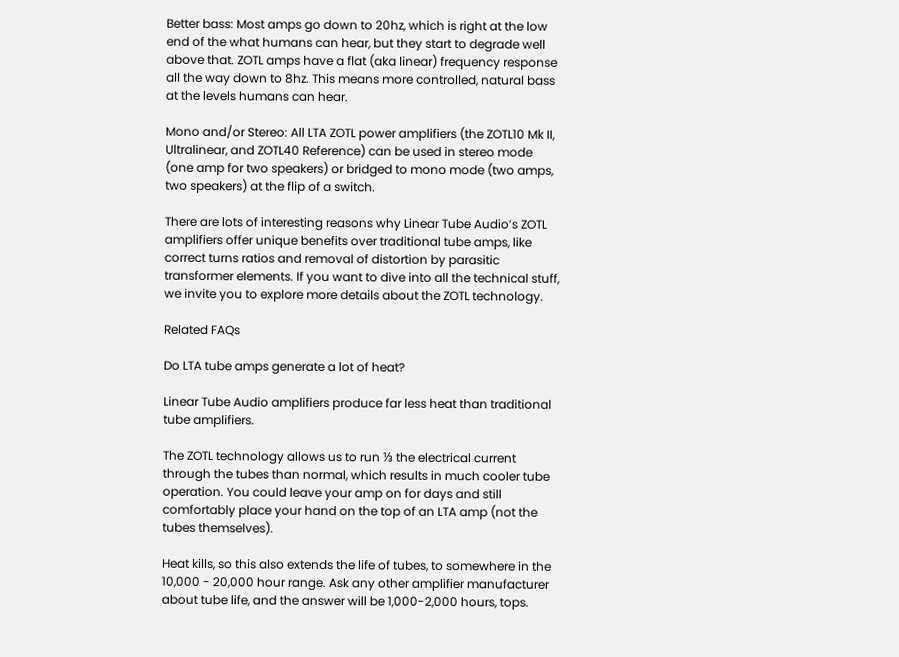Better bass: Most amps go down to 20hz, which is right at the low end of the what humans can hear, but they start to degrade well above that. ZOTL amps have a flat (aka linear) frequency response all the way down to 8hz. This means more controlled, natural bass at the levels humans can hear.

Mono and/or Stereo: All LTA ZOTL power amplifiers (the ZOTL10 Mk II, Ultralinear, and ZOTL40 Reference) can be used in stereo mode (one amp for two speakers) or bridged to mono mode (two amps, two speakers) at the flip of a switch.

There are lots of interesting reasons why Linear Tube Audio’s ZOTL amplifiers offer unique benefits over traditional tube amps, like correct turns ratios and removal of distortion by parasitic transformer elements. If you want to dive into all the technical stuff, we invite you to explore more details about the ZOTL technology.

Related FAQs

Do LTA tube amps generate a lot of heat?

Linear Tube Audio amplifiers produce far less heat than traditional tube amplifiers.

The ZOTL technology allows us to run ⅓ the electrical current through the tubes than normal, which results in much cooler tube operation. You could leave your amp on for days and still comfortably place your hand on the top of an LTA amp (not the tubes themselves).

Heat kills, so this also extends the life of tubes, to somewhere in the 10,000 - 20,000 hour range. Ask any other amplifier manufacturer about tube life, and the answer will be 1,000-2,000 hours, tops.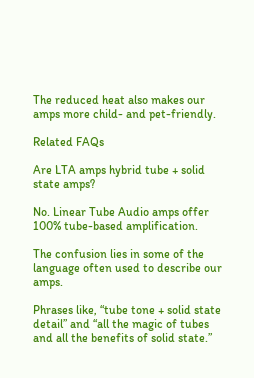The reduced heat also makes our amps more child- and pet-friendly.

Related FAQs

Are LTA amps hybrid tube + solid state amps?

No. Linear Tube Audio amps offer 100% tube-based amplification.

The confusion lies in some of the language often used to describe our amps.

Phrases like, “tube tone + solid state detail” and “all the magic of tubes and all the benefits of solid state.”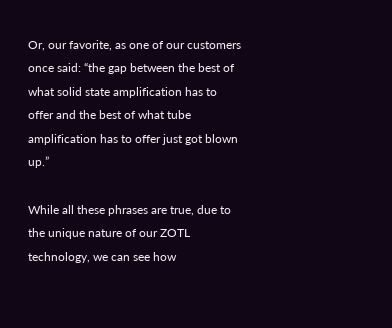Or, our favorite, as one of our customers once said: “the gap between the best of what solid state amplification has to offer and the best of what tube amplification has to offer just got blown up.”

While all these phrases are true, due to the unique nature of our ZOTL technology, we can see how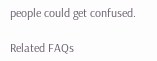people could get confused.

Related FAQs